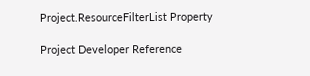Project.ResourceFilterList Property

Project Developer Reference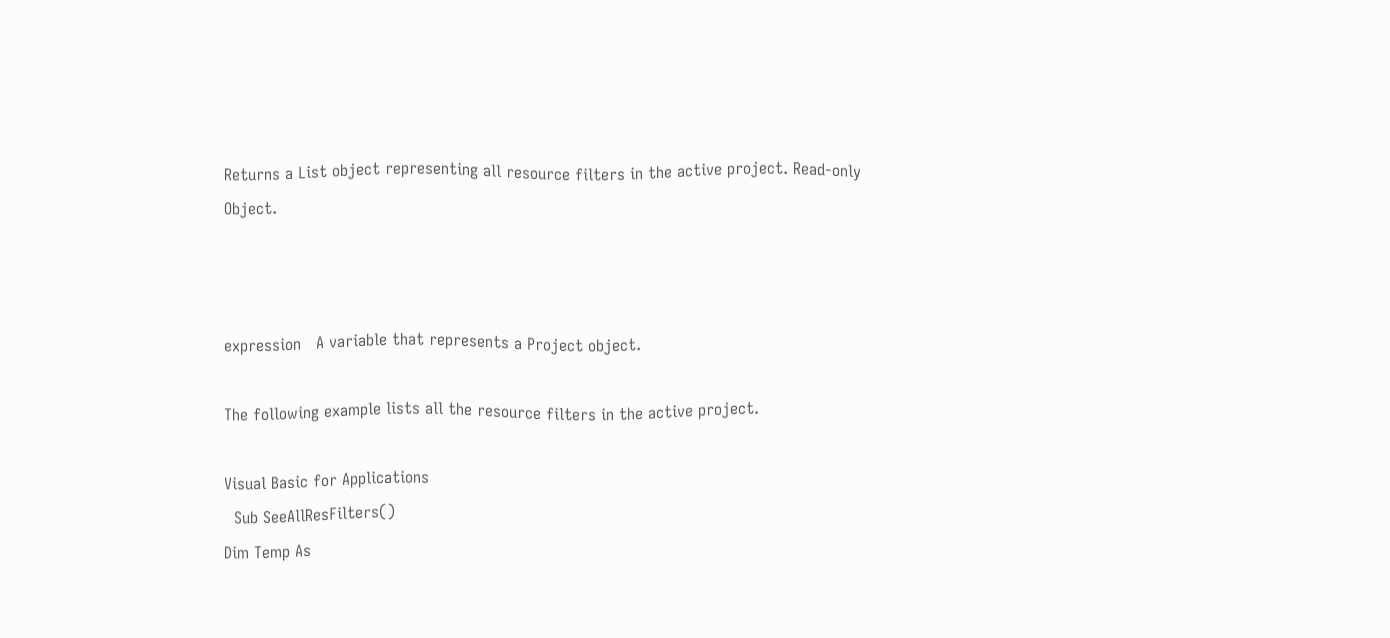Returns a List object representing all resource filters in the active project. Read-only Object.



expression   A variable that represents a Project object.

The following example lists all the resource filters in the active project.

Visual Basic for Applications
  Sub SeeAllResFilters()
Dim Temp As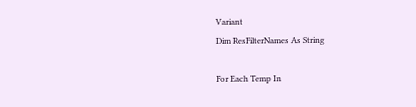Variant
Dim ResFilterNames As String

For Each Temp In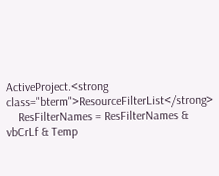ActiveProject.<strong class="bterm">ResourceFilterList</strong>
    ResFilterNames = ResFilterNames & vbCrLf & Temp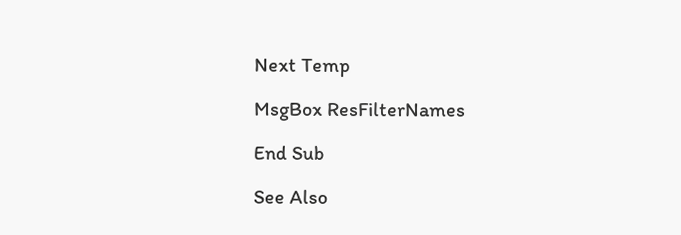Next Temp

MsgBox ResFilterNames

End Sub

See Also